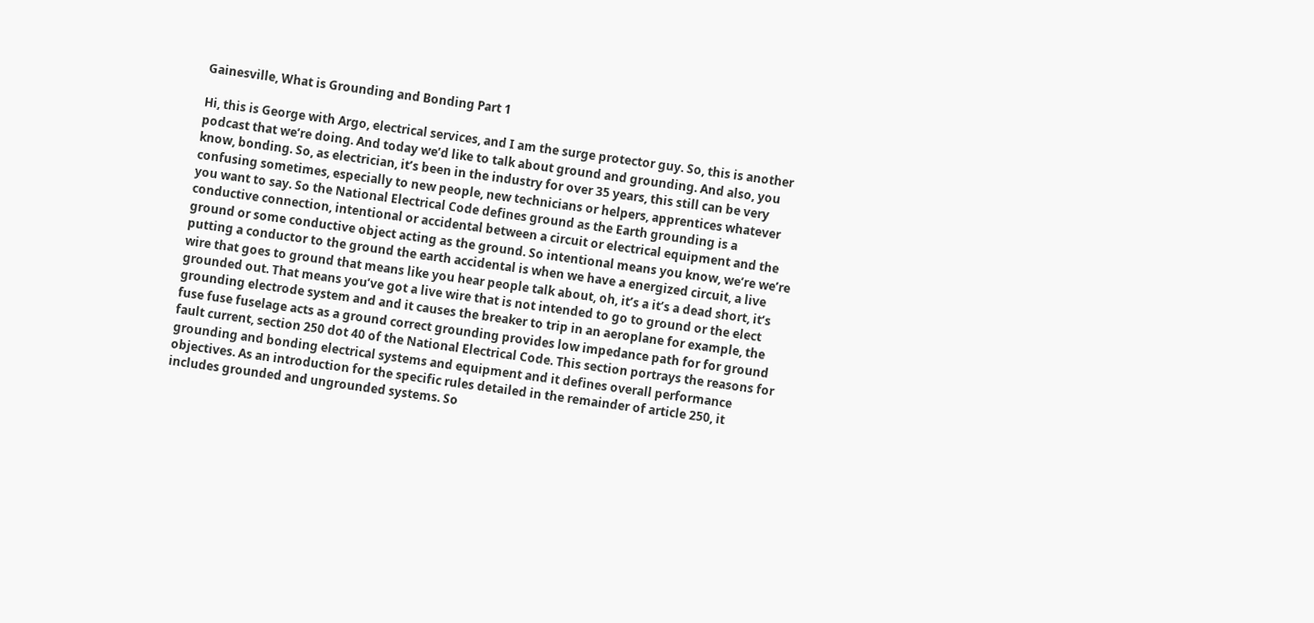Gainesville, What is Grounding and Bonding Part 1

Hi, this is George with Argo, electrical services, and I am the surge protector guy. So, this is another podcast that we’re doing. And today we’d like to talk about ground and grounding. And also, you know, bonding. So, as electrician, it’s been in the industry for over 35 years, this still can be very confusing sometimes, especially to new people, new technicians or helpers, apprentices whatever you want to say. So the National Electrical Code defines ground as the Earth grounding is a conductive connection, intentional or accidental between a circuit or electrical equipment and the ground or some conductive object acting as the ground. So intentional means you know, we’re we’re putting a conductor to the ground the earth accidental is when we have a energized circuit, a live wire that goes to ground that means like you hear people talk about, oh, it’s a it’s a dead short, it’s grounded out. That means you’ve got a live wire that is not intended to go to ground or the elect grounding electrode system and and it causes the breaker to trip in an aeroplane for example, the fuse fuse fuselage acts as a ground correct grounding provides low impedance path for for ground fault current, section 250 dot 40 of the National Electrical Code. This section portrays the reasons for grounding and bonding electrical systems and equipment and it defines overall performance objectives. As an introduction for the specific rules detailed in the remainder of article 250, it includes grounded and ungrounded systems. So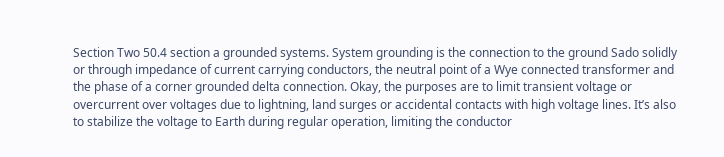Section Two 50.4 section a grounded systems. System grounding is the connection to the ground Sado solidly or through impedance of current carrying conductors, the neutral point of a Wye connected transformer and the phase of a corner grounded delta connection. Okay, the purposes are to limit transient voltage or overcurrent over voltages due to lightning, land surges or accidental contacts with high voltage lines. It’s also to stabilize the voltage to Earth during regular operation, limiting the conductor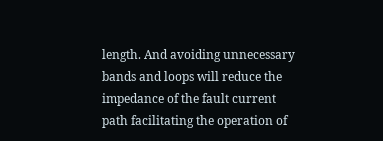length. And avoiding unnecessary bands and loops will reduce the impedance of the fault current path facilitating the operation of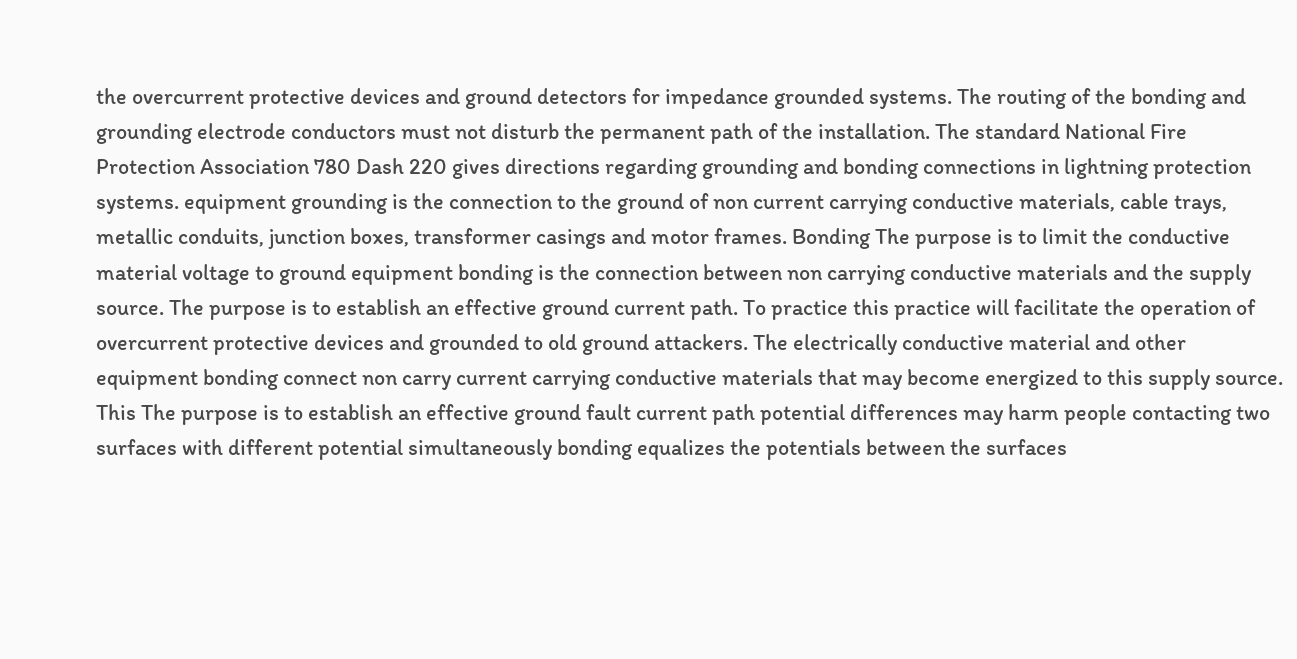the overcurrent protective devices and ground detectors for impedance grounded systems. The routing of the bonding and grounding electrode conductors must not disturb the permanent path of the installation. The standard National Fire Protection Association 780 Dash 220 gives directions regarding grounding and bonding connections in lightning protection systems. equipment grounding is the connection to the ground of non current carrying conductive materials, cable trays, metallic conduits, junction boxes, transformer casings and motor frames. Bonding The purpose is to limit the conductive material voltage to ground equipment bonding is the connection between non carrying conductive materials and the supply source. The purpose is to establish an effective ground current path. To practice this practice will facilitate the operation of overcurrent protective devices and grounded to old ground attackers. The electrically conductive material and other equipment bonding connect non carry current carrying conductive materials that may become energized to this supply source. This The purpose is to establish an effective ground fault current path potential differences may harm people contacting two surfaces with different potential simultaneously bonding equalizes the potentials between the surfaces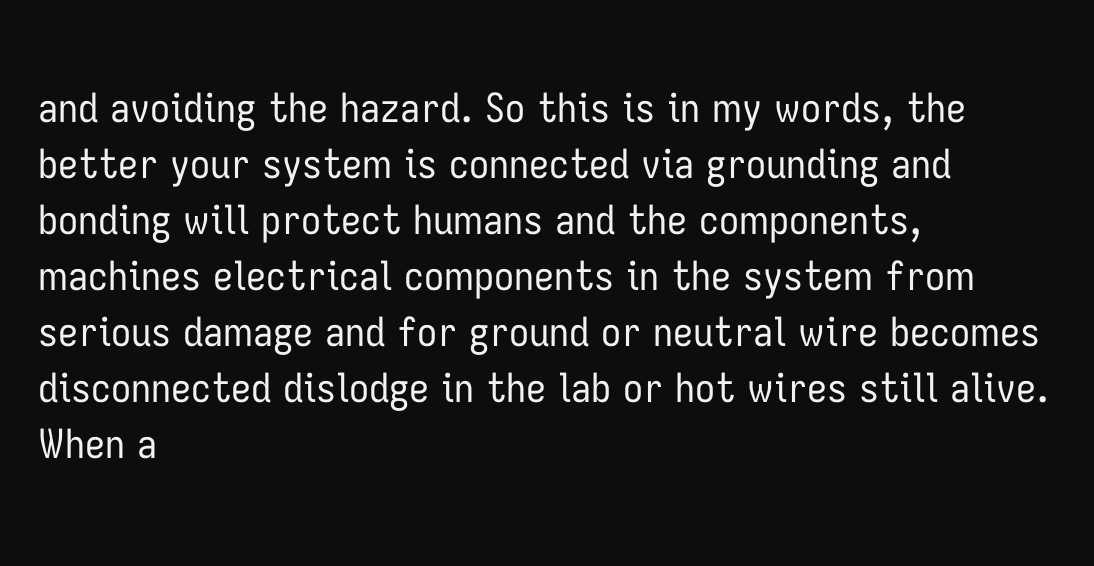and avoiding the hazard. So this is in my words, the better your system is connected via grounding and bonding will protect humans and the components, machines electrical components in the system from serious damage and for ground or neutral wire becomes disconnected dislodge in the lab or hot wires still alive. When a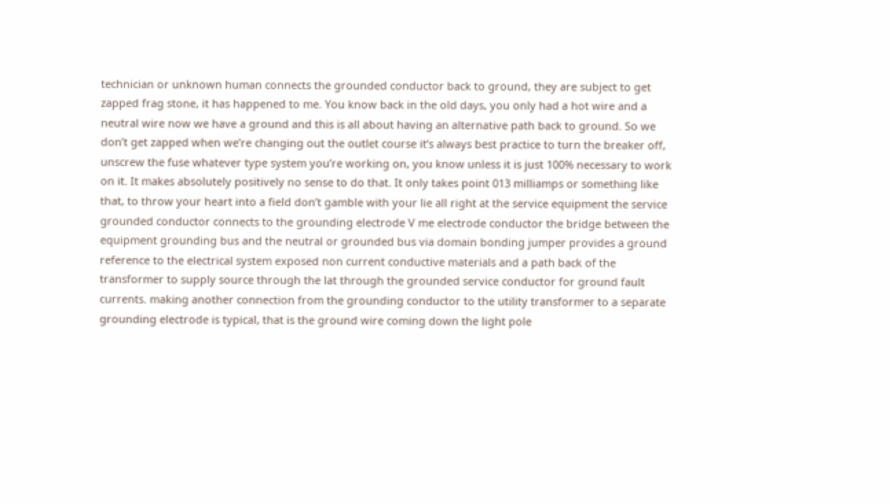technician or unknown human connects the grounded conductor back to ground, they are subject to get zapped frag stone, it has happened to me. You know back in the old days, you only had a hot wire and a neutral wire now we have a ground and this is all about having an alternative path back to ground. So we don’t get zapped when we’re changing out the outlet course it’s always best practice to turn the breaker off, unscrew the fuse whatever type system you’re working on, you know unless it is just 100% necessary to work on it. It makes absolutely positively no sense to do that. It only takes point 013 milliamps or something like that, to throw your heart into a field don’t gamble with your lie all right at the service equipment the service grounded conductor connects to the grounding electrode V me electrode conductor the bridge between the equipment grounding bus and the neutral or grounded bus via domain bonding jumper provides a ground reference to the electrical system exposed non current conductive materials and a path back of the transformer to supply source through the lat through the grounded service conductor for ground fault currents. making another connection from the grounding conductor to the utility transformer to a separate grounding electrode is typical, that is the ground wire coming down the light pole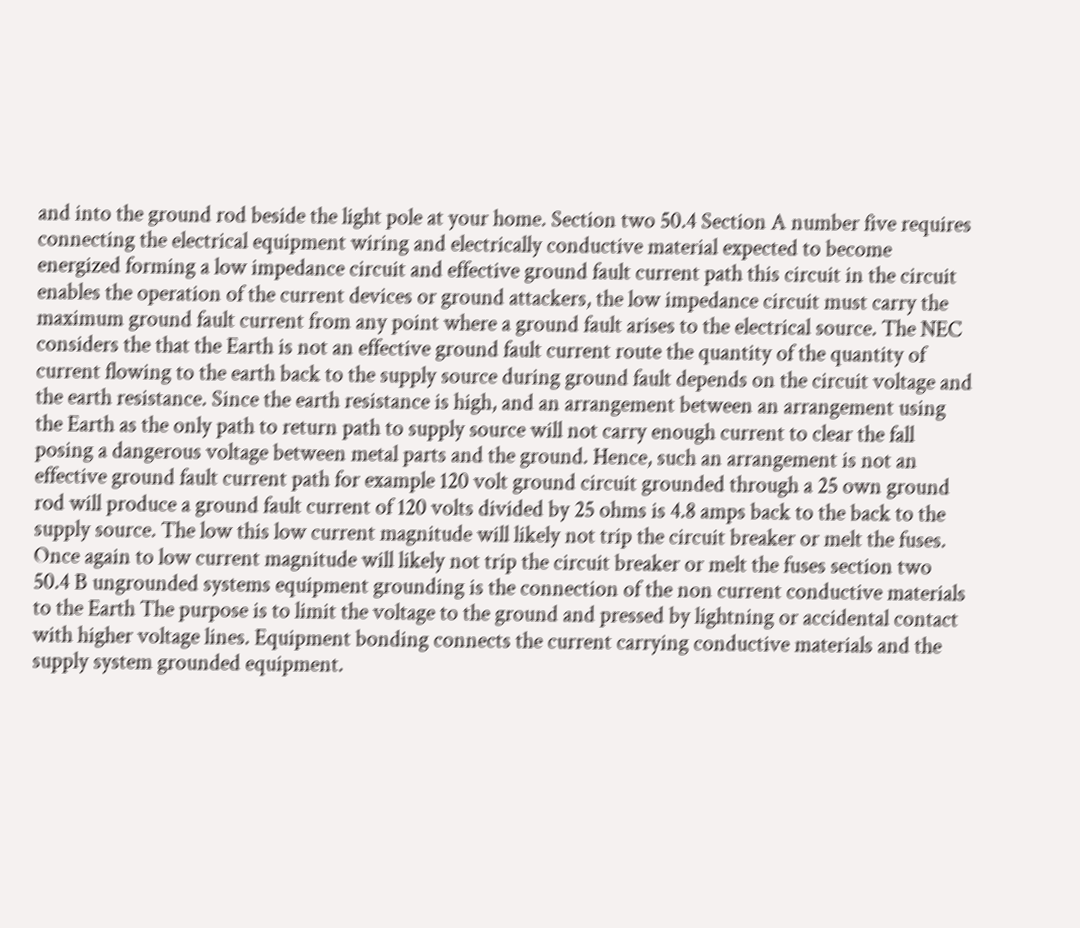and into the ground rod beside the light pole at your home. Section two 50.4 Section A number five requires connecting the electrical equipment wiring and electrically conductive material expected to become energized forming a low impedance circuit and effective ground fault current path this circuit in the circuit enables the operation of the current devices or ground attackers, the low impedance circuit must carry the maximum ground fault current from any point where a ground fault arises to the electrical source. The NEC considers the that the Earth is not an effective ground fault current route the quantity of the quantity of current flowing to the earth back to the supply source during ground fault depends on the circuit voltage and the earth resistance. Since the earth resistance is high, and an arrangement between an arrangement using the Earth as the only path to return path to supply source will not carry enough current to clear the fall posing a dangerous voltage between metal parts and the ground. Hence, such an arrangement is not an effective ground fault current path for example 120 volt ground circuit grounded through a 25 own ground rod will produce a ground fault current of 120 volts divided by 25 ohms is 4.8 amps back to the back to the supply source. The low this low current magnitude will likely not trip the circuit breaker or melt the fuses. Once again to low current magnitude will likely not trip the circuit breaker or melt the fuses section two 50.4 B ungrounded systems equipment grounding is the connection of the non current conductive materials to the Earth The purpose is to limit the voltage to the ground and pressed by lightning or accidental contact with higher voltage lines. Equipment bonding connects the current carrying conductive materials and the supply system grounded equipment.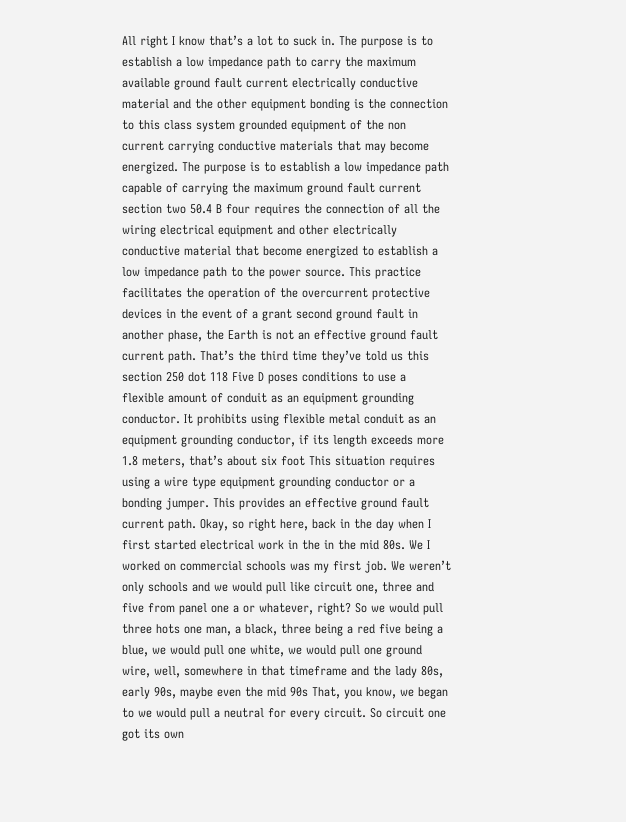All right I know that’s a lot to suck in. The purpose is to establish a low impedance path to carry the maximum available ground fault current electrically conductive material and the other equipment bonding is the connection to this class system grounded equipment of the non current carrying conductive materials that may become energized. The purpose is to establish a low impedance path capable of carrying the maximum ground fault current section two 50.4 B four requires the connection of all the wiring electrical equipment and other electrically conductive material that become energized to establish a low impedance path to the power source. This practice facilitates the operation of the overcurrent protective devices in the event of a grant second ground fault in another phase, the Earth is not an effective ground fault current path. That’s the third time they’ve told us this section 250 dot 118 Five D poses conditions to use a flexible amount of conduit as an equipment grounding conductor. It prohibits using flexible metal conduit as an equipment grounding conductor, if its length exceeds more 1.8 meters, that’s about six foot This situation requires using a wire type equipment grounding conductor or a bonding jumper. This provides an effective ground fault current path. Okay, so right here, back in the day when I first started electrical work in the in the mid 80s. We I worked on commercial schools was my first job. We weren’t only schools and we would pull like circuit one, three and five from panel one a or whatever, right? So we would pull three hots one man, a black, three being a red five being a blue, we would pull one white, we would pull one ground wire, well, somewhere in that timeframe and the lady 80s, early 90s, maybe even the mid 90s That, you know, we began to we would pull a neutral for every circuit. So circuit one got its own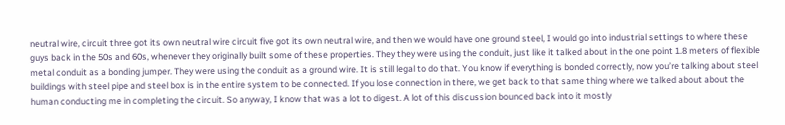neutral wire, circuit three got its own neutral wire circuit five got its own neutral wire, and then we would have one ground steel, I would go into industrial settings to where these guys back in the 50s and 60s, whenever they originally built some of these properties. They they were using the conduit, just like it talked about in the one point 1.8 meters of flexible metal conduit as a bonding jumper. They were using the conduit as a ground wire. It is still legal to do that. You know if everything is bonded correctly, now you’re talking about steel buildings with steel pipe and steel box is in the entire system to be connected. If you lose connection in there, we get back to that same thing where we talked about about the human conducting me in completing the circuit. So anyway, I know that was a lot to digest. A lot of this discussion bounced back into it mostly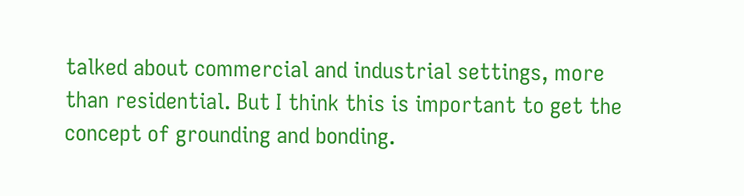talked about commercial and industrial settings, more than residential. But I think this is important to get the concept of grounding and bonding.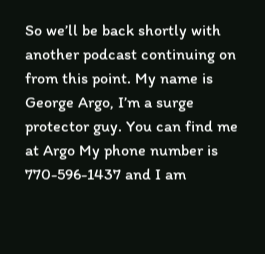So we’ll be back shortly with another podcast continuing on from this point. My name is George Argo, I’m a surge protector guy. You can find me at Argo My phone number is 770-596-1437 and I am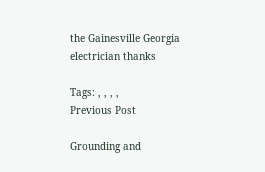the Gainesville Georgia electrician thanks

Tags: , , , ,
Previous Post

Grounding and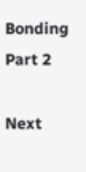Bonding Part 2

Next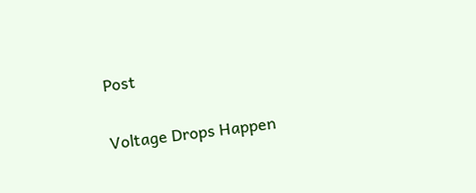Post

Voltage Drops Happen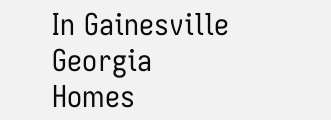In Gainesville Georgia Homes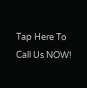Tap Here To Call Us NOW!